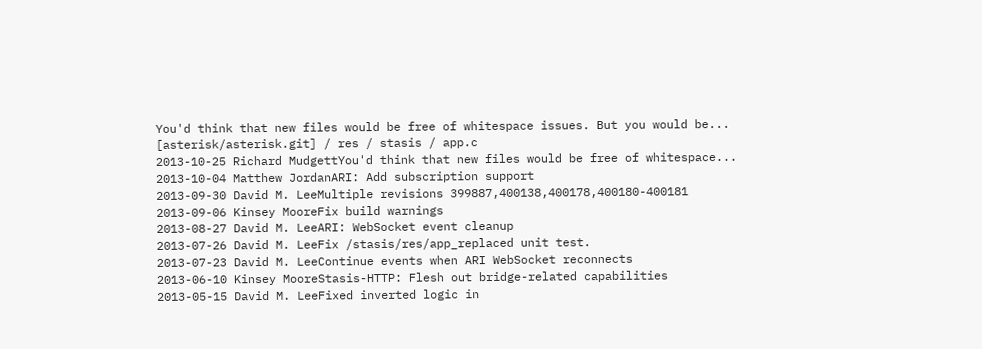You'd think that new files would be free of whitespace issues. But you would be...
[asterisk/asterisk.git] / res / stasis / app.c
2013-10-25 Richard MudgettYou'd think that new files would be free of whitespace...
2013-10-04 Matthew JordanARI: Add subscription support
2013-09-30 David M. LeeMultiple revisions 399887,400138,400178,400180-400181
2013-09-06 Kinsey MooreFix build warnings
2013-08-27 David M. LeeARI: WebSocket event cleanup
2013-07-26 David M. LeeFix /stasis/res/app_replaced unit test.
2013-07-23 David M. LeeContinue events when ARI WebSocket reconnects
2013-06-10 Kinsey MooreStasis-HTTP: Flesh out bridge-related capabilities
2013-05-15 David M. LeeFixed inverted logic in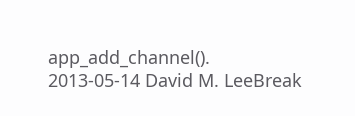app_add_channel().
2013-05-14 David M. LeeBreak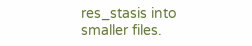res_stasis into smaller files.